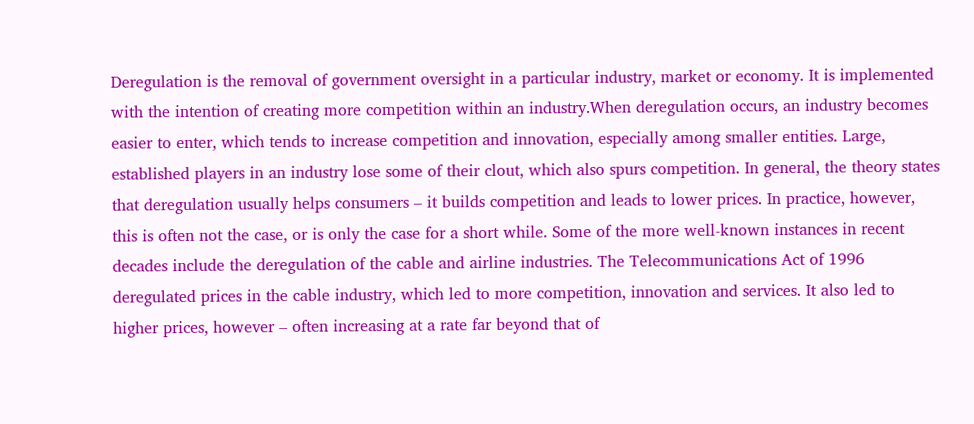Deregulation is the removal of government oversight in a particular industry, market or economy. It is implemented with the intention of creating more competition within an industry.When deregulation occurs, an industry becomes easier to enter, which tends to increase competition and innovation, especially among smaller entities. Large, established players in an industry lose some of their clout, which also spurs competition. In general, the theory states that deregulation usually helps consumers – it builds competition and leads to lower prices. In practice, however, this is often not the case, or is only the case for a short while. Some of the more well-known instances in recent decades include the deregulation of the cable and airline industries. The Telecommunications Act of 1996 deregulated prices in the cable industry, which led to more competition, innovation and services. It also led to higher prices, however – often increasing at a rate far beyond that of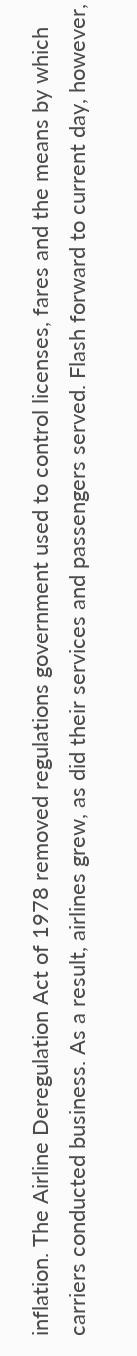inflation. The Airline Deregulation Act of 1978 removed regulations government used to control licenses, fares and the means by which carriers conducted business. As a result, airlines grew, as did their services and passengers served. Flash forward to current day, however,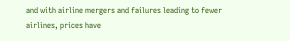and with airline mergers and failures leading to fewer airlines, prices have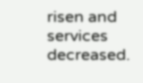risen and services decreased.